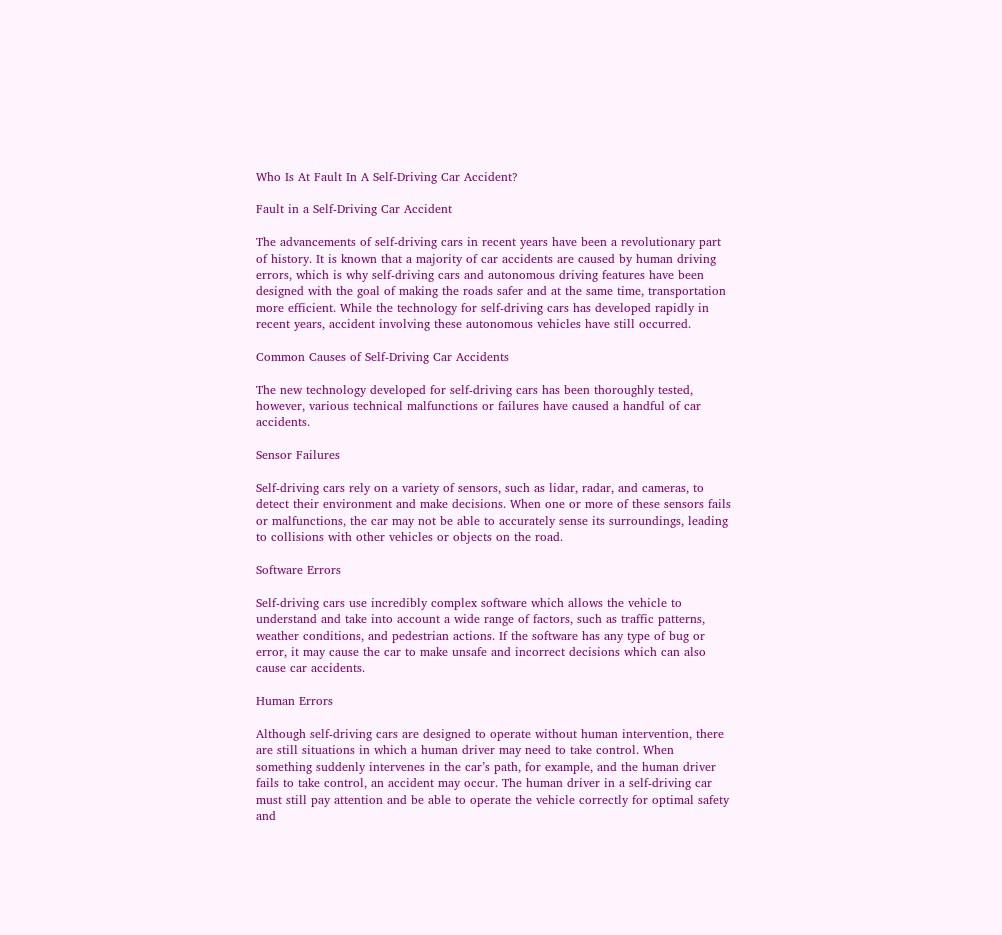Who Is At Fault In A Self-Driving Car Accident?

Fault in a Self-Driving Car Accident

The advancements of self-driving cars in recent years have been a revolutionary part of history. It is known that a majority of car accidents are caused by human driving errors, which is why self-driving cars and autonomous driving features have been designed with the goal of making the roads safer and at the same time, transportation more efficient. While the technology for self-driving cars has developed rapidly in recent years, accident involving these autonomous vehicles have still occurred.

Common Causes of Self-Driving Car Accidents

The new technology developed for self-driving cars has been thoroughly tested, however, various technical malfunctions or failures have caused a handful of car accidents.

Sensor Failures

Self-driving cars rely on a variety of sensors, such as lidar, radar, and cameras, to detect their environment and make decisions. When one or more of these sensors fails or malfunctions, the car may not be able to accurately sense its surroundings, leading to collisions with other vehicles or objects on the road.

Software Errors

Self-driving cars use incredibly complex software which allows the vehicle to understand and take into account a wide range of factors, such as traffic patterns, weather conditions, and pedestrian actions. If the software has any type of bug or error, it may cause the car to make unsafe and incorrect decisions which can also cause car accidents.

Human Errors

Although self-driving cars are designed to operate without human intervention, there are still situations in which a human driver may need to take control. When something suddenly intervenes in the car’s path, for example, and the human driver fails to take control, an accident may occur. The human driver in a self-driving car must still pay attention and be able to operate the vehicle correctly for optimal safety and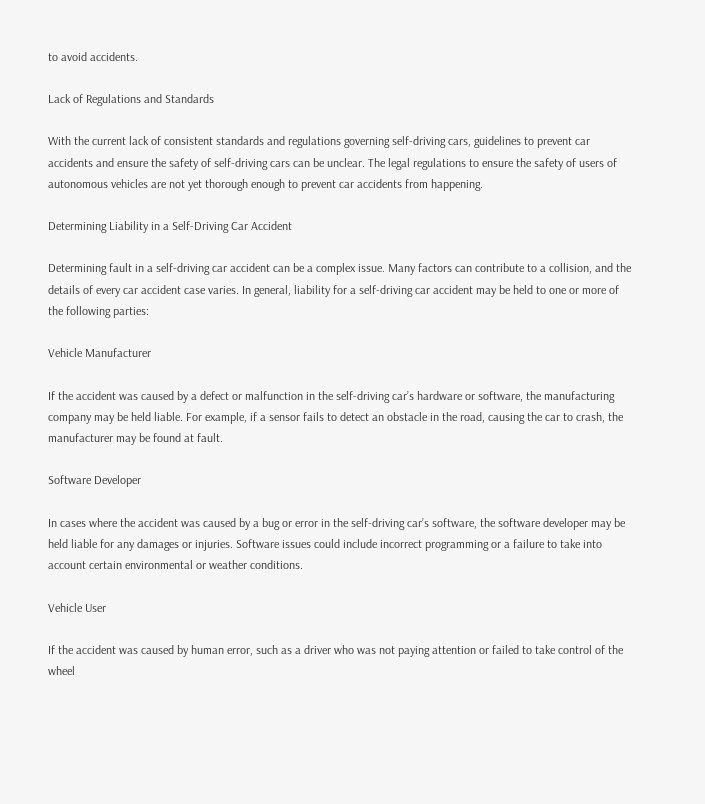to avoid accidents.

Lack of Regulations and Standards

With the current lack of consistent standards and regulations governing self-driving cars, guidelines to prevent car accidents and ensure the safety of self-driving cars can be unclear. The legal regulations to ensure the safety of users of autonomous vehicles are not yet thorough enough to prevent car accidents from happening.

Determining Liability in a Self-Driving Car Accident

Determining fault in a self-driving car accident can be a complex issue. Many factors can contribute to a collision, and the details of every car accident case varies. In general, liability for a self-driving car accident may be held to one or more of the following parties:

Vehicle Manufacturer

If the accident was caused by a defect or malfunction in the self-driving car’s hardware or software, the manufacturing company may be held liable. For example, if a sensor fails to detect an obstacle in the road, causing the car to crash, the manufacturer may be found at fault.

Software Developer

In cases where the accident was caused by a bug or error in the self-driving car’s software, the software developer may be held liable for any damages or injuries. Software issues could include incorrect programming or a failure to take into account certain environmental or weather conditions.

Vehicle User

If the accident was caused by human error, such as a driver who was not paying attention or failed to take control of the wheel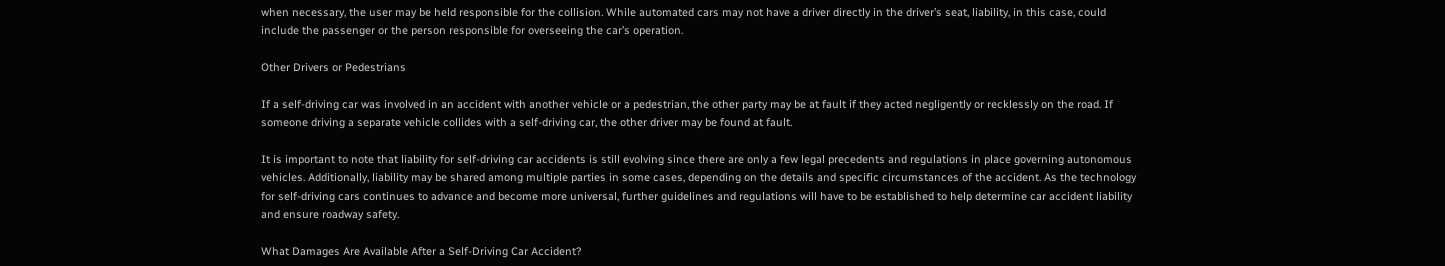when necessary, the user may be held responsible for the collision. While automated cars may not have a driver directly in the driver’s seat, liability, in this case, could include the passenger or the person responsible for overseeing the car’s operation.

Other Drivers or Pedestrians

If a self-driving car was involved in an accident with another vehicle or a pedestrian, the other party may be at fault if they acted negligently or recklessly on the road. If someone driving a separate vehicle collides with a self-driving car, the other driver may be found at fault.

It is important to note that liability for self-driving car accidents is still evolving since there are only a few legal precedents and regulations in place governing autonomous vehicles. Additionally, liability may be shared among multiple parties in some cases, depending on the details and specific circumstances of the accident. As the technology for self-driving cars continues to advance and become more universal, further guidelines and regulations will have to be established to help determine car accident liability and ensure roadway safety.

What Damages Are Available After a Self-Driving Car Accident?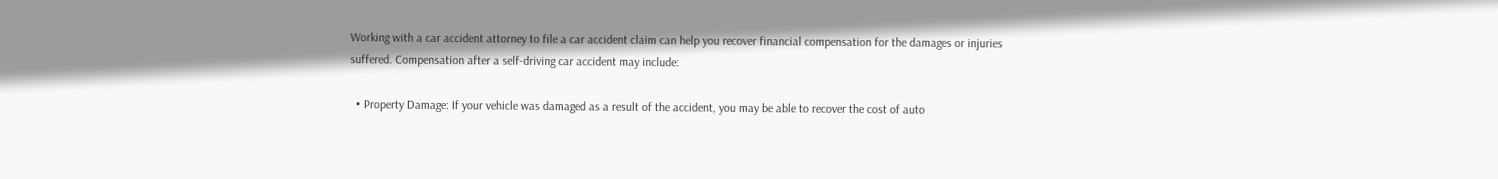Working with a car accident attorney to file a car accident claim can help you recover financial compensation for the damages or injuries suffered. Compensation after a self-driving car accident may include:

  • Property Damage: If your vehicle was damaged as a result of the accident, you may be able to recover the cost of auto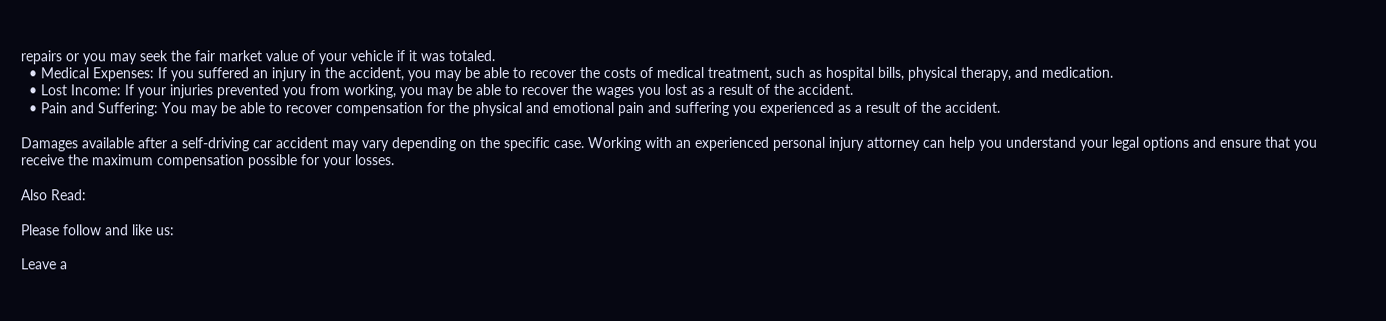repairs or you may seek the fair market value of your vehicle if it was totaled.
  • Medical Expenses: If you suffered an injury in the accident, you may be able to recover the costs of medical treatment, such as hospital bills, physical therapy, and medication.
  • Lost Income: If your injuries prevented you from working, you may be able to recover the wages you lost as a result of the accident.
  • Pain and Suffering: You may be able to recover compensation for the physical and emotional pain and suffering you experienced as a result of the accident.

Damages available after a self-driving car accident may vary depending on the specific case. Working with an experienced personal injury attorney can help you understand your legal options and ensure that you receive the maximum compensation possible for your losses.

Also Read:

Please follow and like us:

Leave a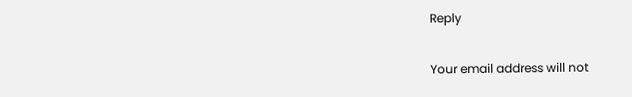Reply

Your email address will not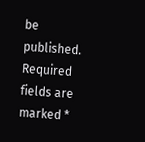be published. Required fields are marked *